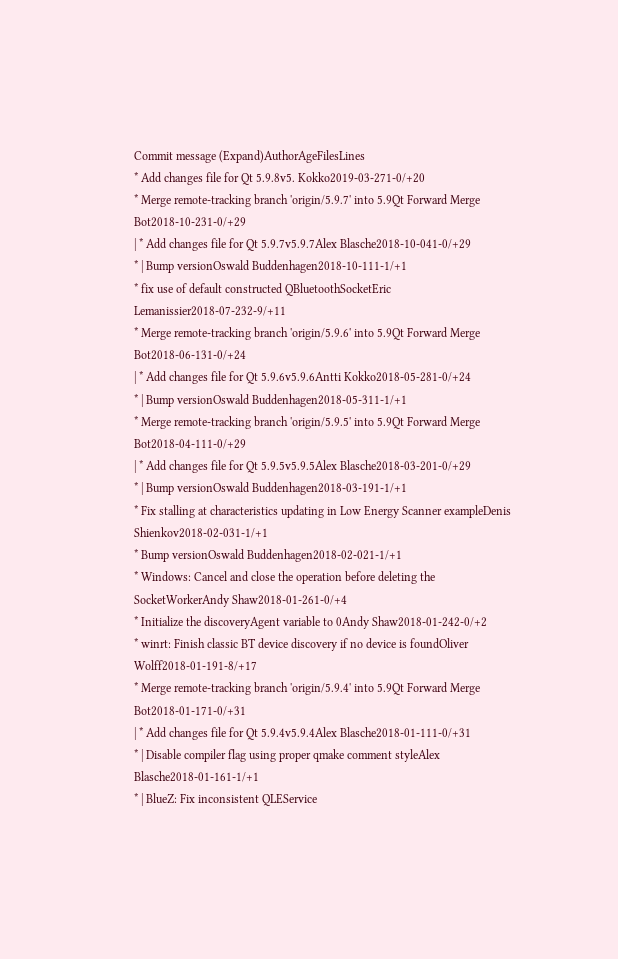Commit message (Expand)AuthorAgeFilesLines
* Add changes file for Qt 5.9.8v5. Kokko2019-03-271-0/+20
* Merge remote-tracking branch 'origin/5.9.7' into 5.9Qt Forward Merge Bot2018-10-231-0/+29
| * Add changes file for Qt 5.9.7v5.9.7Alex Blasche2018-10-041-0/+29
* | Bump versionOswald Buddenhagen2018-10-111-1/+1
* fix use of default constructed QBluetoothSocketEric Lemanissier2018-07-232-9/+11
* Merge remote-tracking branch 'origin/5.9.6' into 5.9Qt Forward Merge Bot2018-06-131-0/+24
| * Add changes file for Qt 5.9.6v5.9.6Antti Kokko2018-05-281-0/+24
* | Bump versionOswald Buddenhagen2018-05-311-1/+1
* Merge remote-tracking branch 'origin/5.9.5' into 5.9Qt Forward Merge Bot2018-04-111-0/+29
| * Add changes file for Qt 5.9.5v5.9.5Alex Blasche2018-03-201-0/+29
* | Bump versionOswald Buddenhagen2018-03-191-1/+1
* Fix stalling at characteristics updating in Low Energy Scanner exampleDenis Shienkov2018-02-031-1/+1
* Bump versionOswald Buddenhagen2018-02-021-1/+1
* Windows: Cancel and close the operation before deleting the SocketWorkerAndy Shaw2018-01-261-0/+4
* Initialize the discoveryAgent variable to 0Andy Shaw2018-01-242-0/+2
* winrt: Finish classic BT device discovery if no device is foundOliver Wolff2018-01-191-8/+17
* Merge remote-tracking branch 'origin/5.9.4' into 5.9Qt Forward Merge Bot2018-01-171-0/+31
| * Add changes file for Qt 5.9.4v5.9.4Alex Blasche2018-01-111-0/+31
* | Disable compiler flag using proper qmake comment styleAlex Blasche2018-01-161-1/+1
* | BlueZ: Fix inconsistent QLEService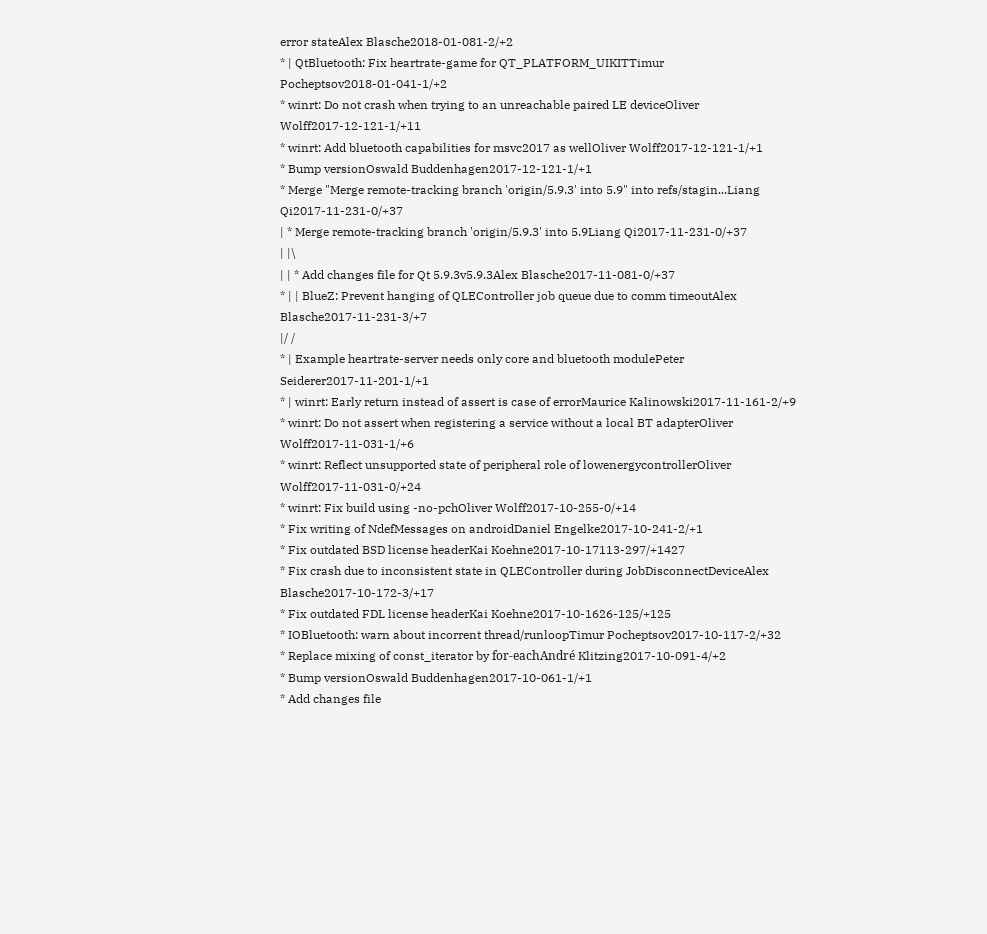error stateAlex Blasche2018-01-081-2/+2
* | QtBluetooth: Fix heartrate-game for QT_PLATFORM_UIKITTimur Pocheptsov2018-01-041-1/+2
* winrt: Do not crash when trying to an unreachable paired LE deviceOliver Wolff2017-12-121-1/+11
* winrt: Add bluetooth capabilities for msvc2017 as wellOliver Wolff2017-12-121-1/+1
* Bump versionOswald Buddenhagen2017-12-121-1/+1
* Merge "Merge remote-tracking branch 'origin/5.9.3' into 5.9" into refs/stagin...Liang Qi2017-11-231-0/+37
| * Merge remote-tracking branch 'origin/5.9.3' into 5.9Liang Qi2017-11-231-0/+37
| |\
| | * Add changes file for Qt 5.9.3v5.9.3Alex Blasche2017-11-081-0/+37
* | | BlueZ: Prevent hanging of QLEController job queue due to comm timeoutAlex Blasche2017-11-231-3/+7
|/ /
* | Example heartrate-server needs only core and bluetooth modulePeter Seiderer2017-11-201-1/+1
* | winrt: Early return instead of assert is case of errorMaurice Kalinowski2017-11-161-2/+9
* winrt: Do not assert when registering a service without a local BT adapterOliver Wolff2017-11-031-1/+6
* winrt: Reflect unsupported state of peripheral role of lowenergycontrollerOliver Wolff2017-11-031-0/+24
* winrt: Fix build using -no-pchOliver Wolff2017-10-255-0/+14
* Fix writing of NdefMessages on androidDaniel Engelke2017-10-241-2/+1
* Fix outdated BSD license headerKai Koehne2017-10-17113-297/+1427
* Fix crash due to inconsistent state in QLEController during JobDisconnectDeviceAlex Blasche2017-10-172-3/+17
* Fix outdated FDL license headerKai Koehne2017-10-1626-125/+125
* IOBluetooth: warn about incorrent thread/runloopTimur Pocheptsov2017-10-117-2/+32
* Replace mixing of const_iterator by for-eachAndré Klitzing2017-10-091-4/+2
* Bump versionOswald Buddenhagen2017-10-061-1/+1
* Add changes file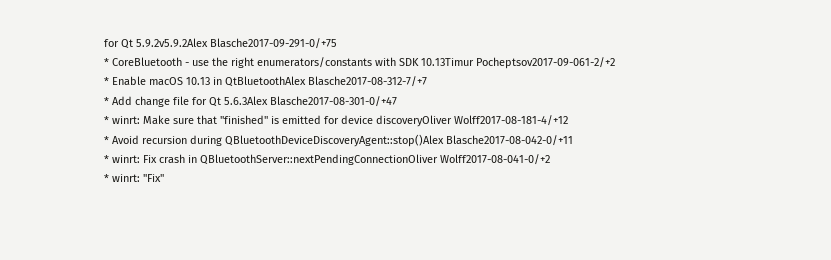for Qt 5.9.2v5.9.2Alex Blasche2017-09-291-0/+75
* CoreBluetooth - use the right enumerators/constants with SDK 10.13Timur Pocheptsov2017-09-061-2/+2
* Enable macOS 10.13 in QtBluetoothAlex Blasche2017-08-312-7/+7
* Add change file for Qt 5.6.3Alex Blasche2017-08-301-0/+47
* winrt: Make sure that "finished" is emitted for device discoveryOliver Wolff2017-08-181-4/+12
* Avoid recursion during QBluetoothDeviceDiscoveryAgent::stop()Alex Blasche2017-08-042-0/+11
* winrt: Fix crash in QBluetoothServer::nextPendingConnectionOliver Wolff2017-08-041-0/+2
* winrt: "Fix"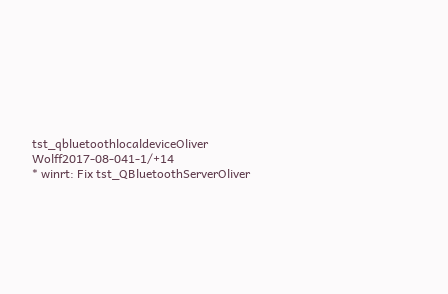tst_qbluetoothlocaldeviceOliver Wolff2017-08-041-1/+14
* winrt: Fix tst_QBluetoothServerOliver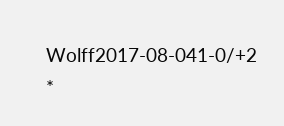Wolff2017-08-041-0/+2
*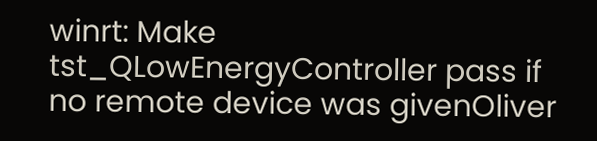winrt: Make tst_QLowEnergyController pass if no remote device was givenOliver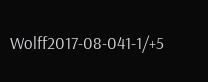Wolff2017-08-041-1/+5